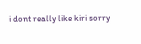i dont really like kiri sorry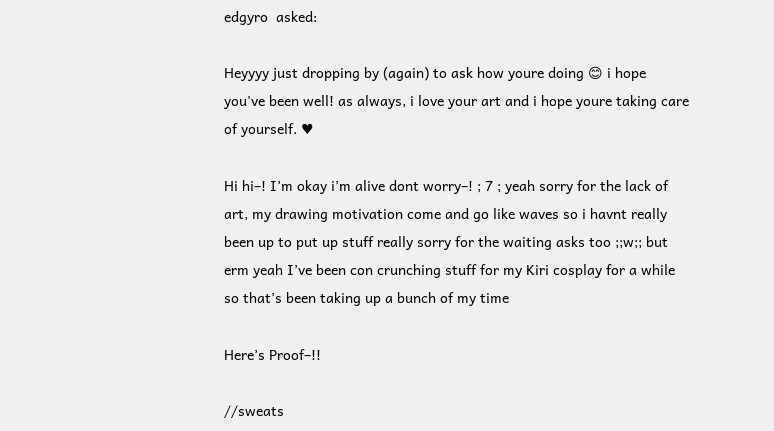edgyro  asked:

Heyyyy just dropping by (again) to ask how youre doing 😊 i hope you've been well! as always, i love your art and i hope youre taking care of yourself. ♥

Hi hi–! I’m okay i’m alive dont worry–! ; 7 ; yeah sorry for the lack of art, my drawing motivation come and go like waves so i havnt really been up to put up stuff really sorry for the waiting asks too ;;w;; but erm yeah I’ve been con crunching stuff for my Kiri cosplay for a while so that’s been taking up a bunch of my time

Here’s Proof–!!

//sweats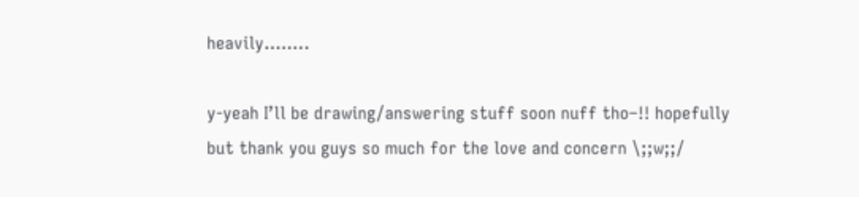heavily……..

y-yeah I’ll be drawing/answering stuff soon nuff tho–!! hopefully
but thank you guys so much for the love and concern \;;w;;/